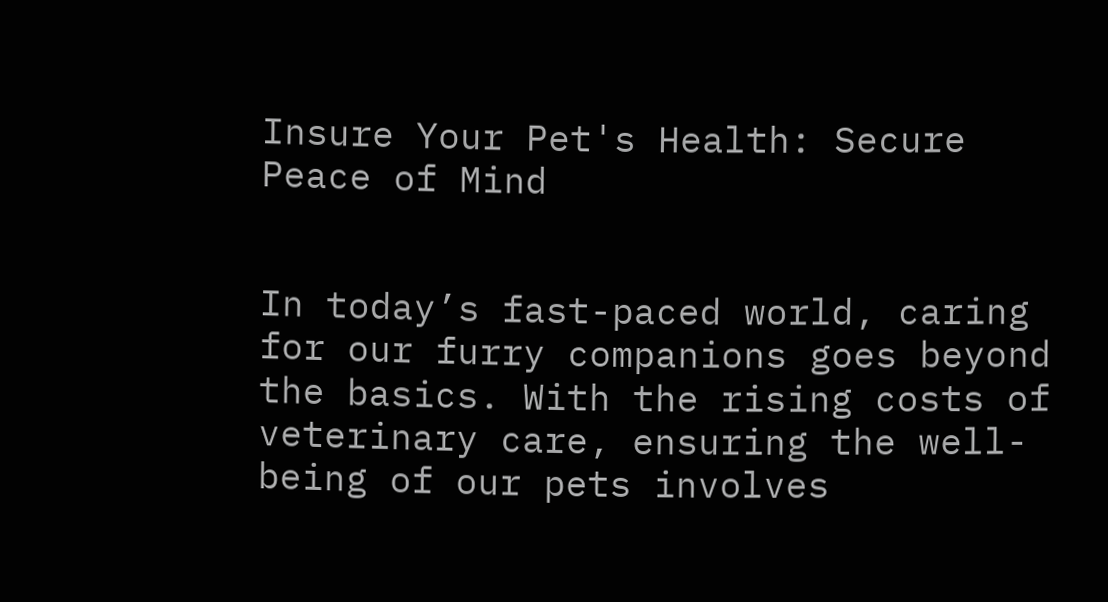Insure Your Pet's Health: Secure Peace of Mind


In today’s fast-paced world, caring for our furry companions goes beyond the basics. With the rising costs of veterinary care, ensuring the well-being of our pets involves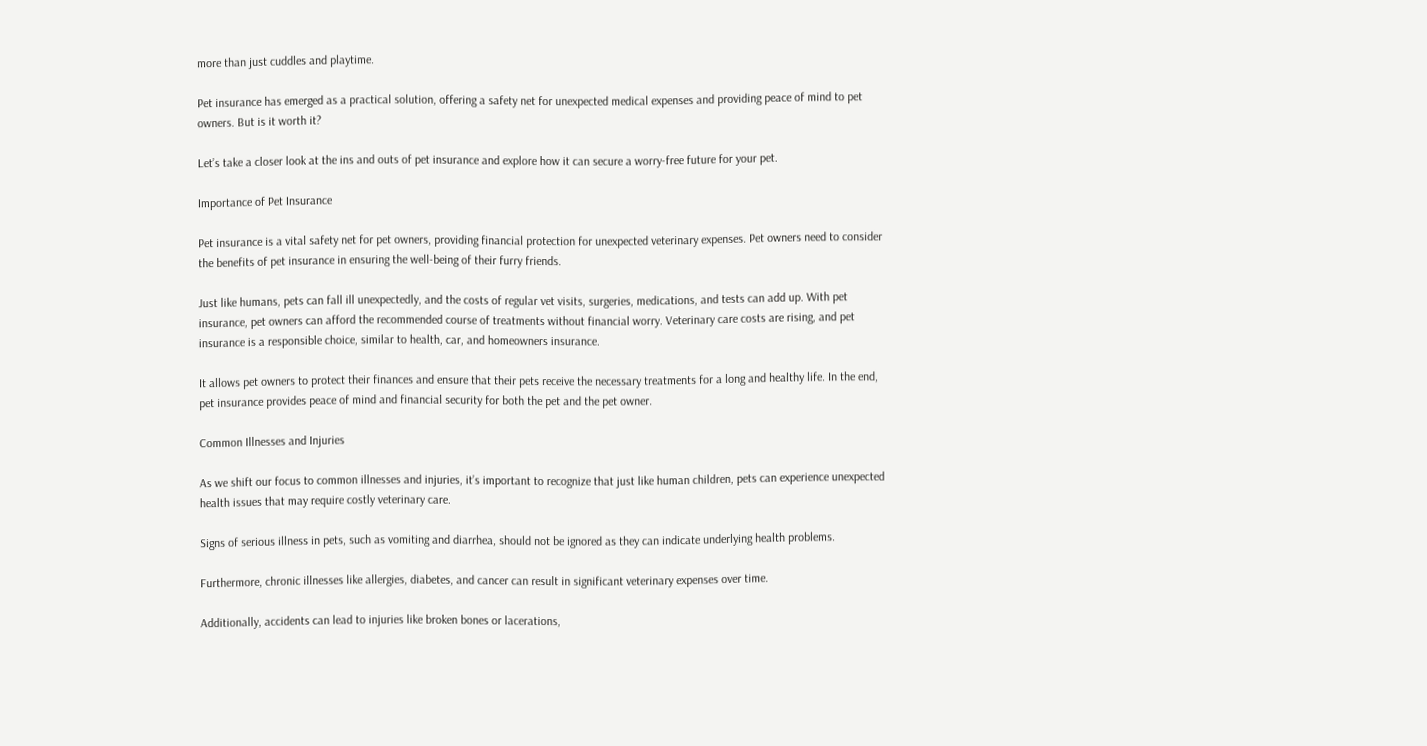more than just cuddles and playtime.

Pet insurance has emerged as a practical solution, offering a safety net for unexpected medical expenses and providing peace of mind to pet owners. But is it worth it?

Let’s take a closer look at the ins and outs of pet insurance and explore how it can secure a worry-free future for your pet.

Importance of Pet Insurance

Pet insurance is a vital safety net for pet owners, providing financial protection for unexpected veterinary expenses. Pet owners need to consider the benefits of pet insurance in ensuring the well-being of their furry friends.

Just like humans, pets can fall ill unexpectedly, and the costs of regular vet visits, surgeries, medications, and tests can add up. With pet insurance, pet owners can afford the recommended course of treatments without financial worry. Veterinary care costs are rising, and pet insurance is a responsible choice, similar to health, car, and homeowners insurance.

It allows pet owners to protect their finances and ensure that their pets receive the necessary treatments for a long and healthy life. In the end, pet insurance provides peace of mind and financial security for both the pet and the pet owner.

Common Illnesses and Injuries

As we shift our focus to common illnesses and injuries, it’s important to recognize that just like human children, pets can experience unexpected health issues that may require costly veterinary care.

Signs of serious illness in pets, such as vomiting and diarrhea, should not be ignored as they can indicate underlying health problems.

Furthermore, chronic illnesses like allergies, diabetes, and cancer can result in significant veterinary expenses over time.

Additionally, accidents can lead to injuries like broken bones or lacerations,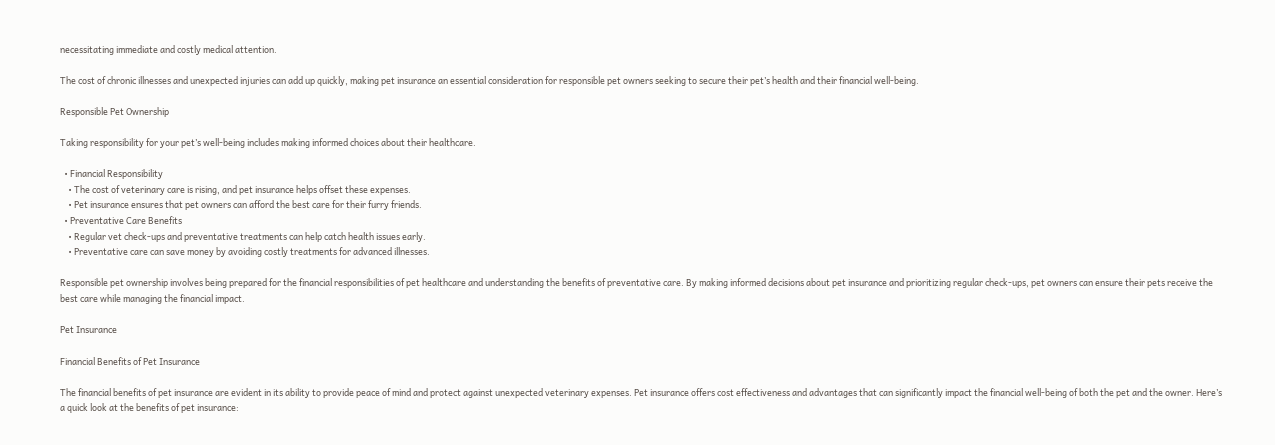necessitating immediate and costly medical attention.

The cost of chronic illnesses and unexpected injuries can add up quickly, making pet insurance an essential consideration for responsible pet owners seeking to secure their pet’s health and their financial well-being.

Responsible Pet Ownership

Taking responsibility for your pet’s well-being includes making informed choices about their healthcare.

  • Financial Responsibility
    • The cost of veterinary care is rising, and pet insurance helps offset these expenses.
    • Pet insurance ensures that pet owners can afford the best care for their furry friends.
  • Preventative Care Benefits
    • Regular vet check-ups and preventative treatments can help catch health issues early.
    • Preventative care can save money by avoiding costly treatments for advanced illnesses.

Responsible pet ownership involves being prepared for the financial responsibilities of pet healthcare and understanding the benefits of preventative care. By making informed decisions about pet insurance and prioritizing regular check-ups, pet owners can ensure their pets receive the best care while managing the financial impact.

Pet Insurance

Financial Benefits of Pet Insurance

The financial benefits of pet insurance are evident in its ability to provide peace of mind and protect against unexpected veterinary expenses. Pet insurance offers cost effectiveness and advantages that can significantly impact the financial well-being of both the pet and the owner. Here’s a quick look at the benefits of pet insurance: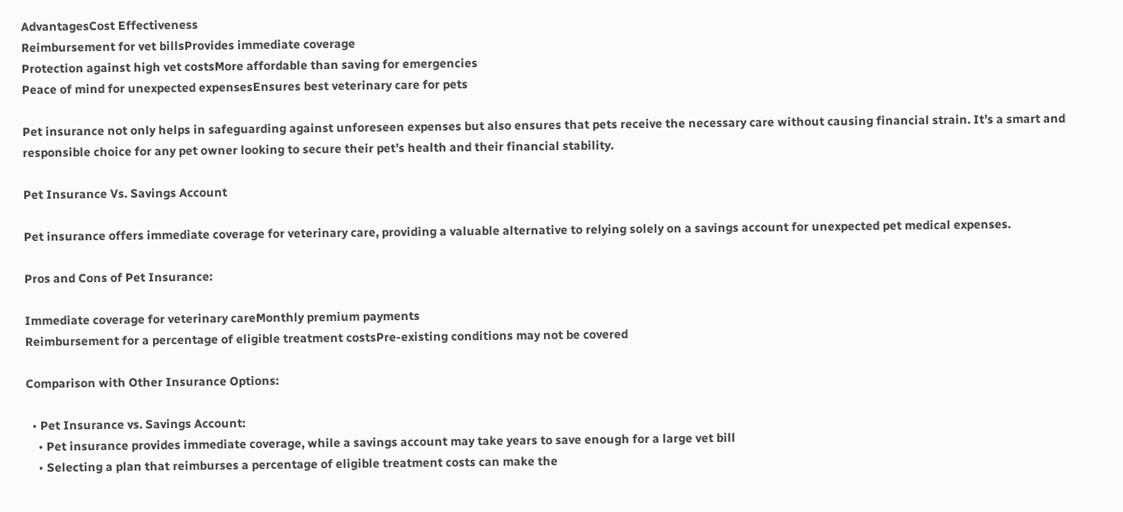AdvantagesCost Effectiveness
Reimbursement for vet billsProvides immediate coverage
Protection against high vet costsMore affordable than saving for emergencies
Peace of mind for unexpected expensesEnsures best veterinary care for pets

Pet insurance not only helps in safeguarding against unforeseen expenses but also ensures that pets receive the necessary care without causing financial strain. It’s a smart and responsible choice for any pet owner looking to secure their pet’s health and their financial stability.

Pet Insurance Vs. Savings Account

Pet insurance offers immediate coverage for veterinary care, providing a valuable alternative to relying solely on a savings account for unexpected pet medical expenses.

Pros and Cons of Pet Insurance:

Immediate coverage for veterinary careMonthly premium payments
Reimbursement for a percentage of eligible treatment costsPre-existing conditions may not be covered

Comparison with Other Insurance Options:

  • Pet Insurance vs. Savings Account:
    • Pet insurance provides immediate coverage, while a savings account may take years to save enough for a large vet bill
    • Selecting a plan that reimburses a percentage of eligible treatment costs can make the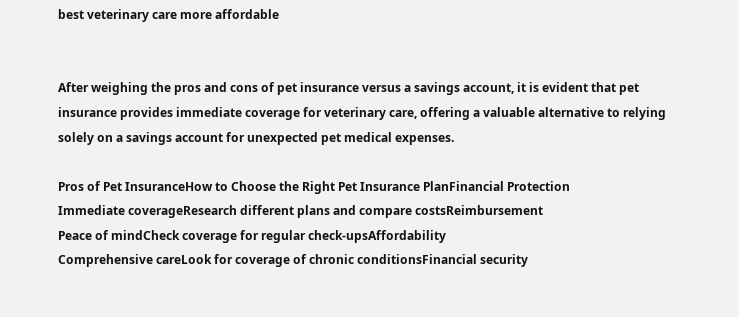best veterinary care more affordable


After weighing the pros and cons of pet insurance versus a savings account, it is evident that pet insurance provides immediate coverage for veterinary care, offering a valuable alternative to relying solely on a savings account for unexpected pet medical expenses.

Pros of Pet InsuranceHow to Choose the Right Pet Insurance PlanFinancial Protection
Immediate coverageResearch different plans and compare costsReimbursement
Peace of mindCheck coverage for regular check-upsAffordability
Comprehensive careLook for coverage of chronic conditionsFinancial security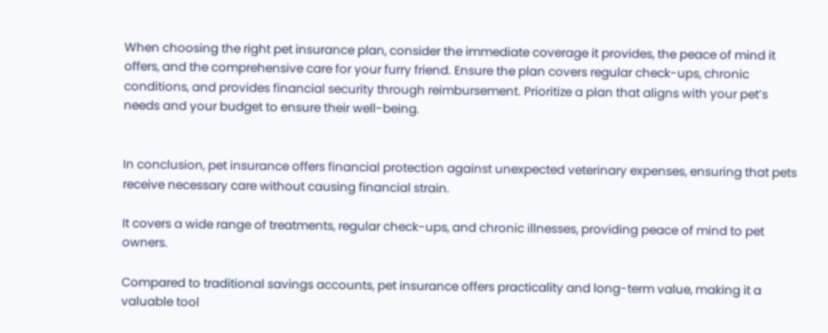When choosing the right pet insurance plan, consider the immediate coverage it provides, the peace of mind it offers, and the comprehensive care for your furry friend. Ensure the plan covers regular check-ups, chronic conditions, and provides financial security through reimbursement. Prioritize a plan that aligns with your pet’s needs and your budget to ensure their well-being.


In conclusion, pet insurance offers financial protection against unexpected veterinary expenses, ensuring that pets receive necessary care without causing financial strain.

It covers a wide range of treatments, regular check-ups, and chronic illnesses, providing peace of mind to pet owners.

Compared to traditional savings accounts, pet insurance offers practicality and long-term value, making it a valuable tool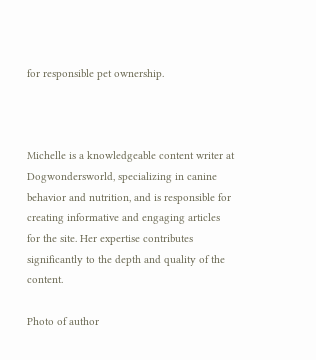for responsible pet ownership.



Michelle is a knowledgeable content writer at Dogwondersworld, specializing in canine behavior and nutrition, and is responsible for creating informative and engaging articles for the site. Her expertise contributes significantly to the depth and quality of the content.

Photo of author